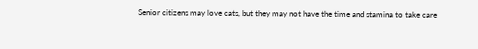Senior citizens may love cats, but they may not have the time and stamina to take care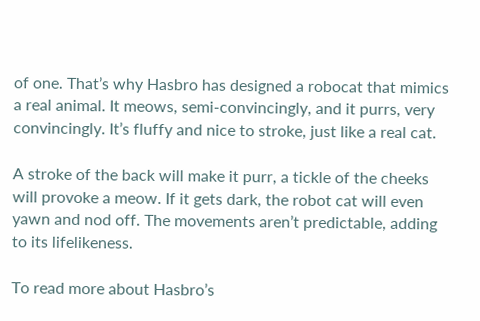of one. That’s why Hasbro has designed a robocat that mimics a real animal. It meows, semi-convincingly, and it purrs, very convincingly. It’s fluffy and nice to stroke, just like a real cat.

A stroke of the back will make it purr, a tickle of the cheeks will provoke a meow. If it gets dark, the robot cat will even yawn and nod off. The movements aren’t predictable, adding to its lifelikeness.

To read more about Hasbro’s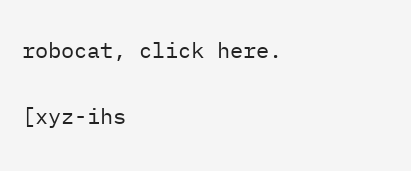robocat, click here.

[xyz-ihs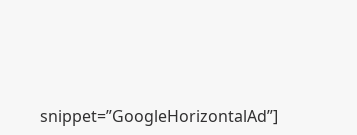snippet=”GoogleHorizontalAd”]